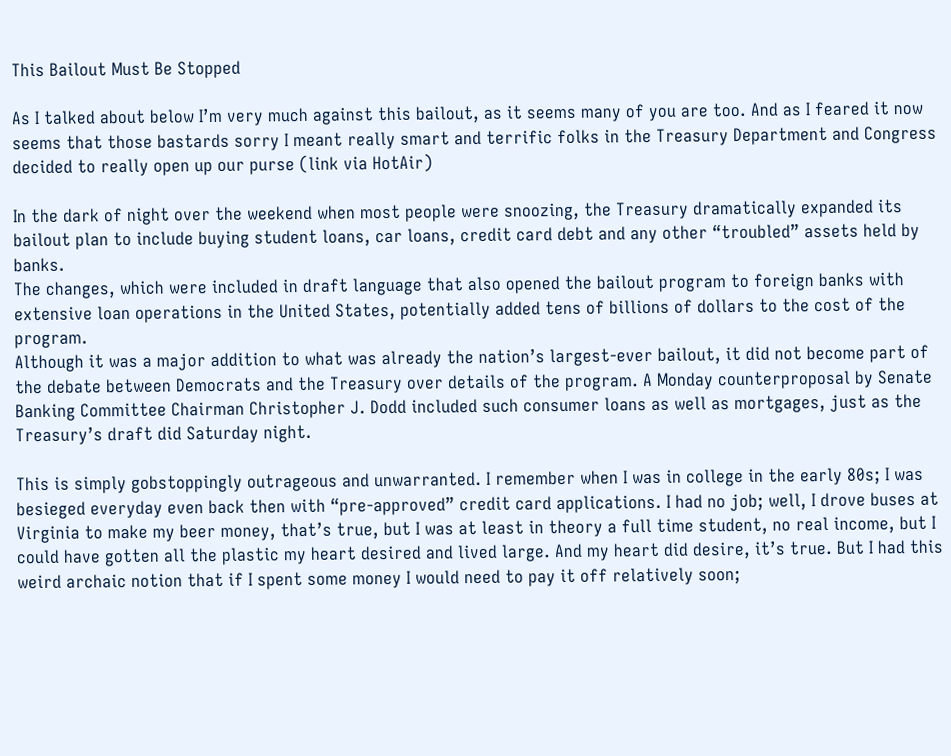This Bailout Must Be Stopped

As I talked about below I’m very much against this bailout, as it seems many of you are too. And as I feared it now seems that those bastards sorry I meant really smart and terrific folks in the Treasury Department and Congress decided to really open up our purse (link via HotAir)

In the dark of night over the weekend when most people were snoozing, the Treasury dramatically expanded its bailout plan to include buying student loans, car loans, credit card debt and any other “troubled” assets held by banks.
The changes, which were included in draft language that also opened the bailout program to foreign banks with extensive loan operations in the United States, potentially added tens of billions of dollars to the cost of the program.
Although it was a major addition to what was already the nation’s largest-ever bailout, it did not become part of the debate between Democrats and the Treasury over details of the program. A Monday counterproposal by Senate Banking Committee Chairman Christopher J. Dodd included such consumer loans as well as mortgages, just as the Treasury’s draft did Saturday night.

This is simply gobstoppingly outrageous and unwarranted. I remember when I was in college in the early 80s; I was besieged everyday even back then with “pre-approved” credit card applications. I had no job; well, I drove buses at Virginia to make my beer money, that’s true, but I was at least in theory a full time student, no real income, but I could have gotten all the plastic my heart desired and lived large. And my heart did desire, it’s true. But I had this weird archaic notion that if I spent some money I would need to pay it off relatively soon;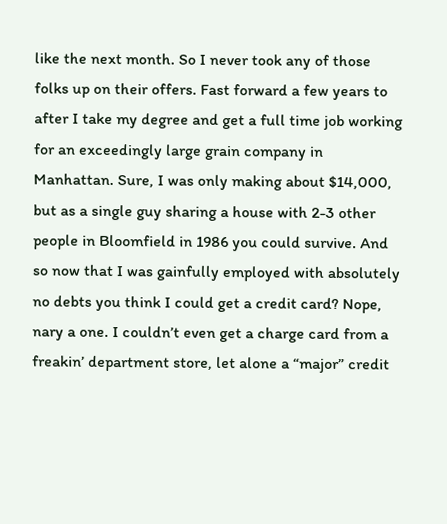like the next month. So I never took any of those folks up on their offers. Fast forward a few years to after I take my degree and get a full time job working for an exceedingly large grain company in Manhattan. Sure, I was only making about $14,000, but as a single guy sharing a house with 2-3 other people in Bloomfield in 1986 you could survive. And so now that I was gainfully employed with absolutely no debts you think I could get a credit card? Nope, nary a one. I couldn’t even get a charge card from a freakin’ department store, let alone a “major” credit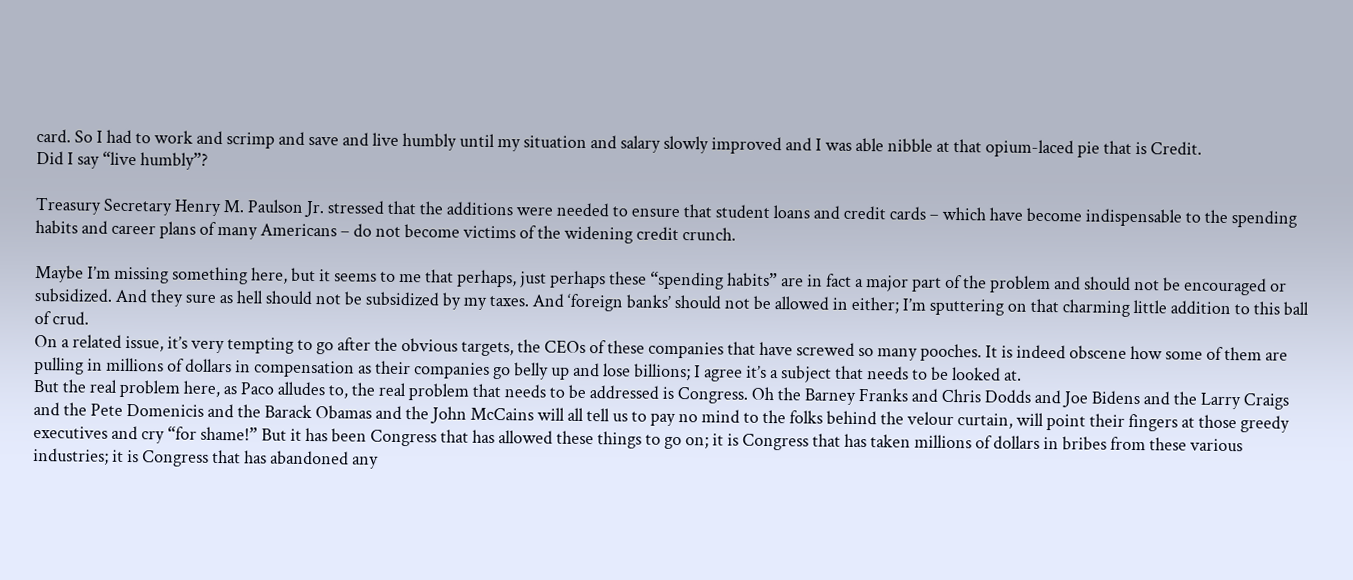card. So I had to work and scrimp and save and live humbly until my situation and salary slowly improved and I was able nibble at that opium-laced pie that is Credit.
Did I say “live humbly”?

Treasury Secretary Henry M. Paulson Jr. stressed that the additions were needed to ensure that student loans and credit cards – which have become indispensable to the spending habits and career plans of many Americans – do not become victims of the widening credit crunch.

Maybe I’m missing something here, but it seems to me that perhaps, just perhaps these “spending habits” are in fact a major part of the problem and should not be encouraged or subsidized. And they sure as hell should not be subsidized by my taxes. And ‘foreign banks’ should not be allowed in either; I’m sputtering on that charming little addition to this ball of crud.
On a related issue, it’s very tempting to go after the obvious targets, the CEOs of these companies that have screwed so many pooches. It is indeed obscene how some of them are pulling in millions of dollars in compensation as their companies go belly up and lose billions; I agree it’s a subject that needs to be looked at.
But the real problem here, as Paco alludes to, the real problem that needs to be addressed is Congress. Oh the Barney Franks and Chris Dodds and Joe Bidens and the Larry Craigs and the Pete Domenicis and the Barack Obamas and the John McCains will all tell us to pay no mind to the folks behind the velour curtain, will point their fingers at those greedy executives and cry “for shame!” But it has been Congress that has allowed these things to go on; it is Congress that has taken millions of dollars in bribes from these various industries; it is Congress that has abandoned any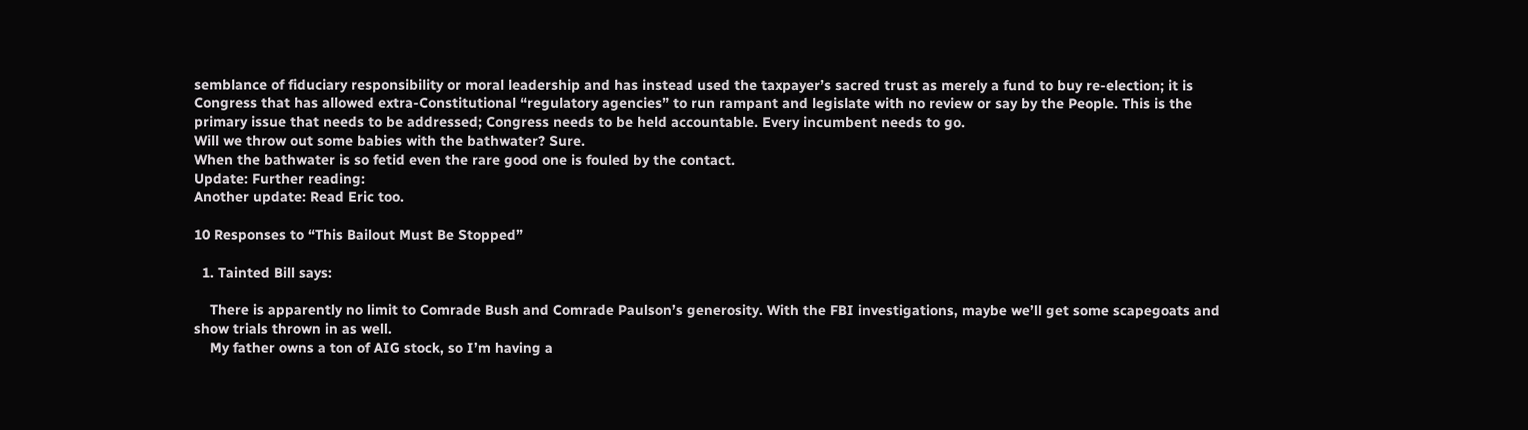semblance of fiduciary responsibility or moral leadership and has instead used the taxpayer’s sacred trust as merely a fund to buy re-election; it is Congress that has allowed extra-Constitutional “regulatory agencies” to run rampant and legislate with no review or say by the People. This is the primary issue that needs to be addressed; Congress needs to be held accountable. Every incumbent needs to go.
Will we throw out some babies with the bathwater? Sure.
When the bathwater is so fetid even the rare good one is fouled by the contact.
Update: Further reading:
Another update: Read Eric too.

10 Responses to “This Bailout Must Be Stopped”

  1. Tainted Bill says:

    There is apparently no limit to Comrade Bush and Comrade Paulson’s generosity. With the FBI investigations, maybe we’ll get some scapegoats and show trials thrown in as well.
    My father owns a ton of AIG stock, so I’m having a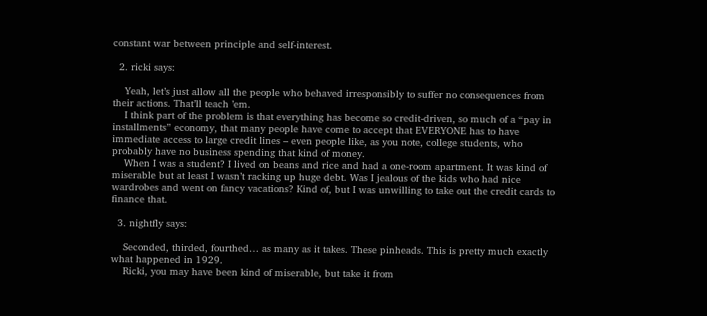constant war between principle and self-interest.

  2. ricki says:

    Yeah, let’s just allow all the people who behaved irresponsibly to suffer no consequences from their actions. That’ll teach ’em.
    I think part of the problem is that everything has become so credit-driven, so much of a “pay in installments” economy, that many people have come to accept that EVERYONE has to have immediate access to large credit lines – even people like, as you note, college students, who probably have no business spending that kind of money.
    When I was a student? I lived on beans and rice and had a one-room apartment. It was kind of miserable but at least I wasn’t racking up huge debt. Was I jealous of the kids who had nice wardrobes and went on fancy vacations? Kind of, but I was unwilling to take out the credit cards to finance that.

  3. nightfly says:

    Seconded, thirded, fourthed… as many as it takes. These pinheads. This is pretty much exactly what happened in 1929.
    Ricki, you may have been kind of miserable, but take it from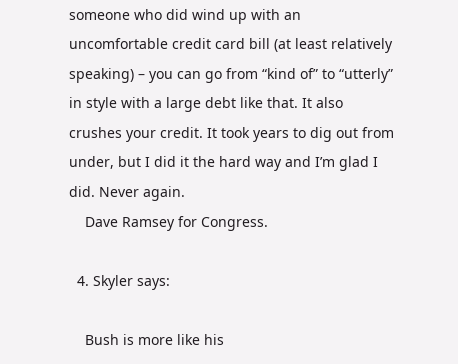someone who did wind up with an uncomfortable credit card bill (at least relatively speaking) – you can go from “kind of” to “utterly” in style with a large debt like that. It also crushes your credit. It took years to dig out from under, but I did it the hard way and I’m glad I did. Never again.
    Dave Ramsey for Congress.

  4. Skyler says:

    Bush is more like his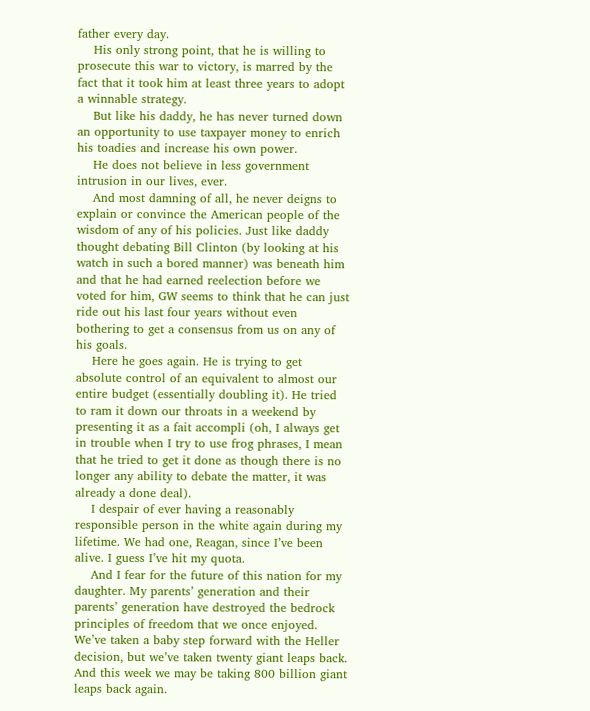father every day.
    His only strong point, that he is willing to prosecute this war to victory, is marred by the fact that it took him at least three years to adopt a winnable strategy.
    But like his daddy, he has never turned down an opportunity to use taxpayer money to enrich his toadies and increase his own power.
    He does not believe in less government intrusion in our lives, ever.
    And most damning of all, he never deigns to explain or convince the American people of the wisdom of any of his policies. Just like daddy thought debating Bill Clinton (by looking at his watch in such a bored manner) was beneath him and that he had earned reelection before we voted for him, GW seems to think that he can just ride out his last four years without even bothering to get a consensus from us on any of his goals.
    Here he goes again. He is trying to get absolute control of an equivalent to almost our entire budget (essentially doubling it). He tried to ram it down our throats in a weekend by presenting it as a fait accompli (oh, I always get in trouble when I try to use frog phrases, I mean that he tried to get it done as though there is no longer any ability to debate the matter, it was already a done deal).
    I despair of ever having a reasonably responsible person in the white again during my lifetime. We had one, Reagan, since I’ve been alive. I guess I’ve hit my quota.
    And I fear for the future of this nation for my daughter. My parents’ generation and their parents’ generation have destroyed the bedrock principles of freedom that we once enjoyed. We’ve taken a baby step forward with the Heller decision, but we’ve taken twenty giant leaps back. And this week we may be taking 800 billion giant leaps back again.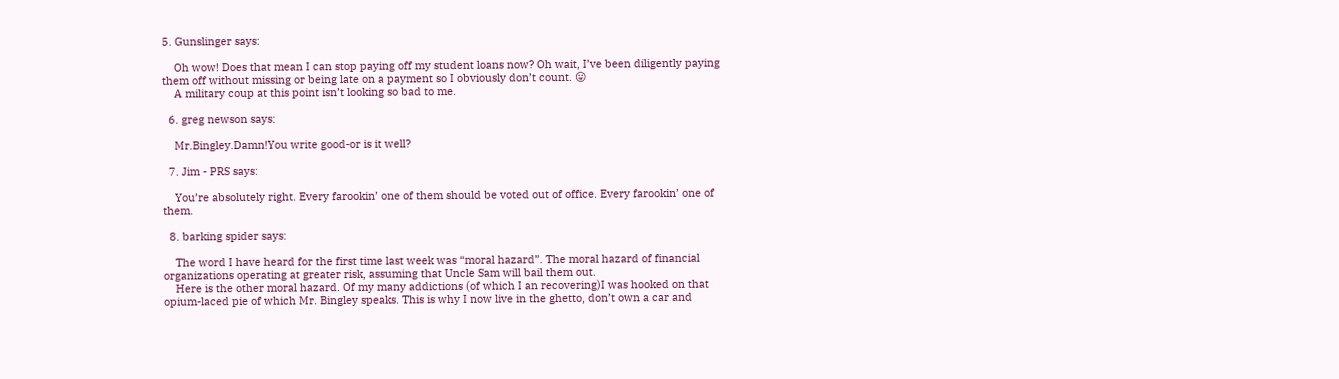5. Gunslinger says:

    Oh wow! Does that mean I can stop paying off my student loans now? Oh wait, I’ve been diligently paying them off without missing or being late on a payment so I obviously don’t count. 😛
    A military coup at this point isn’t looking so bad to me.

  6. greg newson says:

    Mr.Bingley.Damn!You write good-or is it well?

  7. Jim - PRS says:

    You’re absolutely right. Every farookin’ one of them should be voted out of office. Every farookin’ one of them.

  8. barking spider says:

    The word I have heard for the first time last week was “moral hazard”. The moral hazard of financial organizations operating at greater risk, assuming that Uncle Sam will bail them out.
    Here is the other moral hazard. Of my many addictions (of which I an recovering)I was hooked on that opium-laced pie of which Mr. Bingley speaks. This is why I now live in the ghetto, don’t own a car and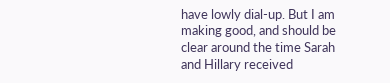have lowly dial-up. But I am making good, and should be clear around the time Sarah and Hillary received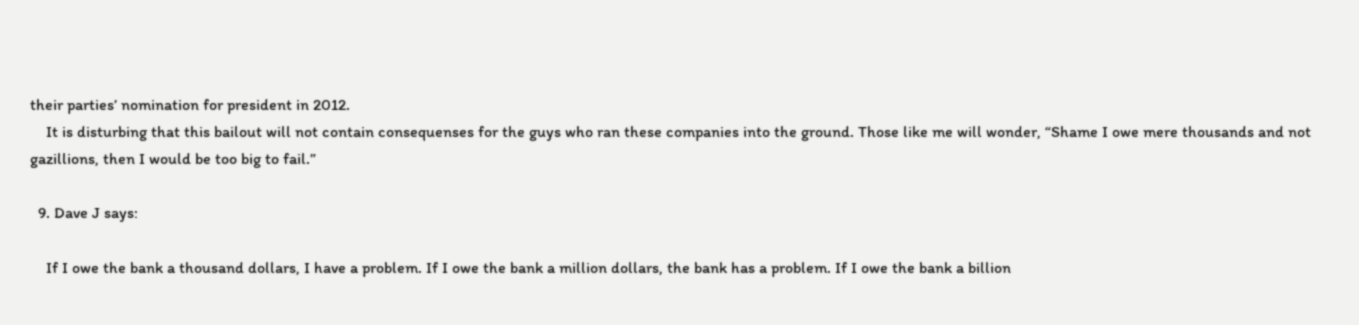their parties’ nomination for president in 2012.
    It is disturbing that this bailout will not contain consequenses for the guys who ran these companies into the ground. Those like me will wonder, “Shame I owe mere thousands and not gazillions, then I would be too big to fail.”

  9. Dave J says:

    If I owe the bank a thousand dollars, I have a problem. If I owe the bank a million dollars, the bank has a problem. If I owe the bank a billion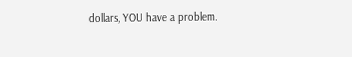dollars, YOU have a problem.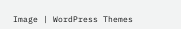Image | WordPress Themes